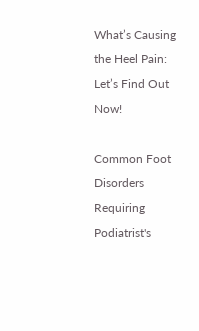What’s Causing the Heel Pain: Let’s Find Out Now!

Common Foot Disorders Requiring Podiatrist's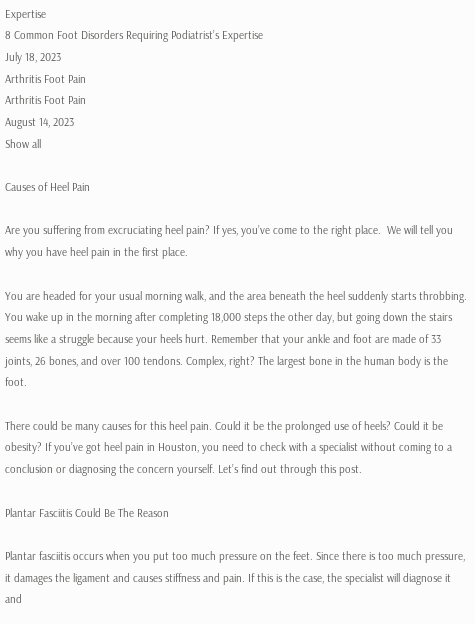Expertise
8 Common Foot Disorders Requiring Podiatrist’s Expertise
July 18, 2023
Arthritis Foot Pain
Arthritis Foot Pain
August 14, 2023
Show all

Causes of Heel Pain

Are you suffering from excruciating heel pain? If yes, you’ve come to the right place.  We will tell you why you have heel pain in the first place.

You are headed for your usual morning walk, and the area beneath the heel suddenly starts throbbing. You wake up in the morning after completing 18,000 steps the other day, but going down the stairs seems like a struggle because your heels hurt. Remember that your ankle and foot are made of 33 joints, 26 bones, and over 100 tendons. Complex, right? The largest bone in the human body is the foot.

There could be many causes for this heel pain. Could it be the prolonged use of heels? Could it be obesity? If you’ve got heel pain in Houston, you need to check with a specialist without coming to a conclusion or diagnosing the concern yourself. Let’s find out through this post.

Plantar Fasciitis Could Be The Reason

Plantar fasciitis occurs when you put too much pressure on the feet. Since there is too much pressure, it damages the ligament and causes stiffness and pain. If this is the case, the specialist will diagnose it and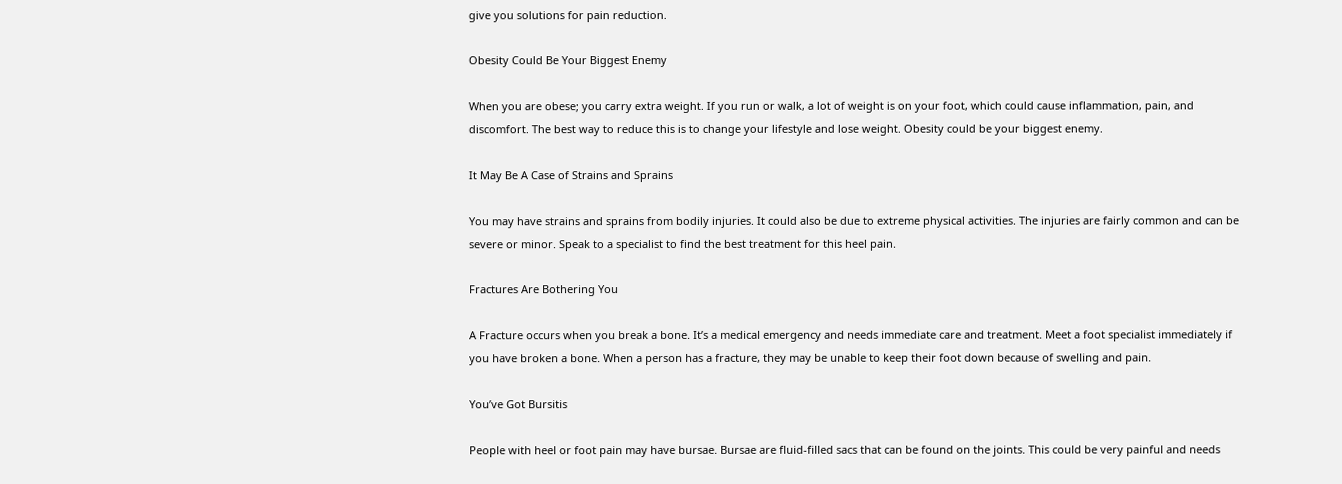give you solutions for pain reduction.

Obesity Could Be Your Biggest Enemy

When you are obese; you carry extra weight. If you run or walk, a lot of weight is on your foot, which could cause inflammation, pain, and discomfort. The best way to reduce this is to change your lifestyle and lose weight. Obesity could be your biggest enemy.

It May Be A Case of Strains and Sprains

You may have strains and sprains from bodily injuries. It could also be due to extreme physical activities. The injuries are fairly common and can be severe or minor. Speak to a specialist to find the best treatment for this heel pain.

Fractures Are Bothering You

A Fracture occurs when you break a bone. It’s a medical emergency and needs immediate care and treatment. Meet a foot specialist immediately if you have broken a bone. When a person has a fracture, they may be unable to keep their foot down because of swelling and pain.

You’ve Got Bursitis

People with heel or foot pain may have bursae. Bursae are fluid-filled sacs that can be found on the joints. This could be very painful and needs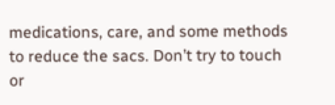medications, care, and some methods to reduce the sacs. Don’t try to touch or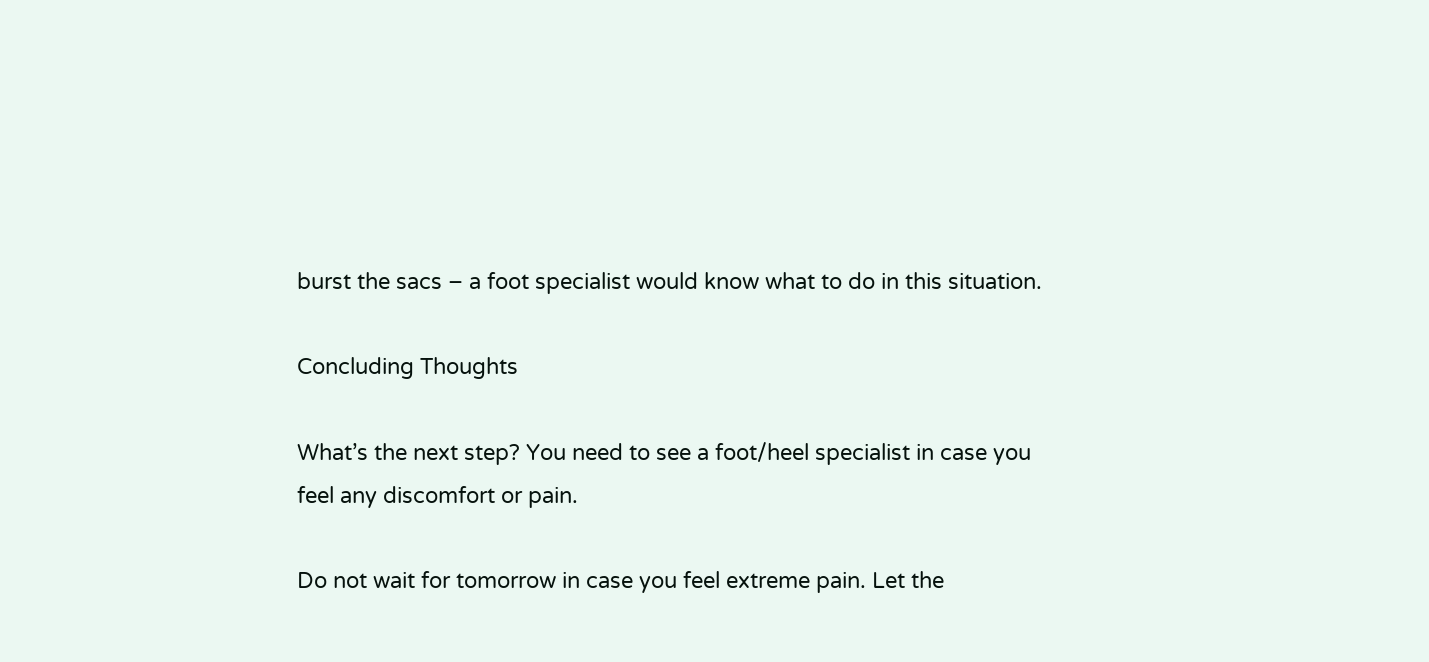burst the sacs – a foot specialist would know what to do in this situation.

Concluding Thoughts

What’s the next step? You need to see a foot/heel specialist in case you feel any discomfort or pain.

Do not wait for tomorrow in case you feel extreme pain. Let the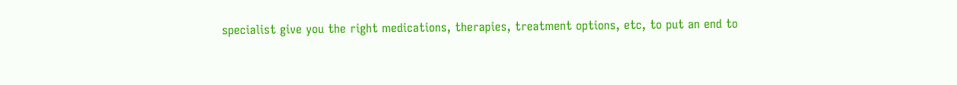specialist give you the right medications, therapies, treatment options, etc, to put an end to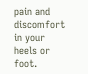pain and discomfort in your heels or foot.